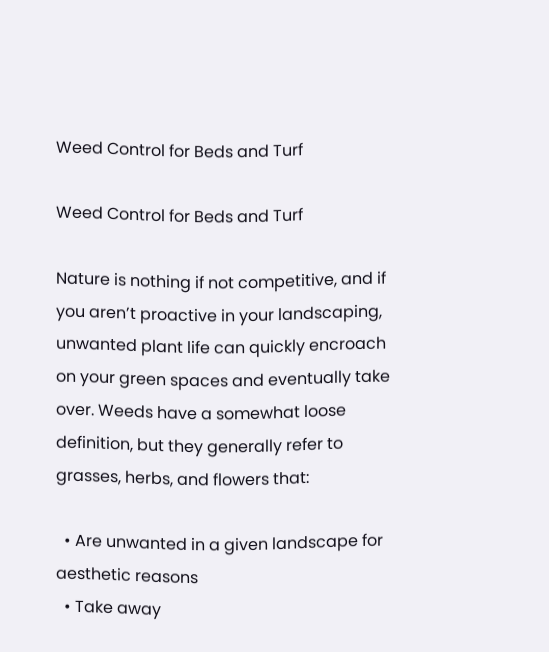Weed Control for Beds and Turf

Weed Control for Beds and Turf

Nature is nothing if not competitive, and if you aren’t proactive in your landscaping, unwanted plant life can quickly encroach on your green spaces and eventually take over. Weeds have a somewhat loose definition, but they generally refer to grasses, herbs, and flowers that:

  • Are unwanted in a given landscape for aesthetic reasons
  • Take away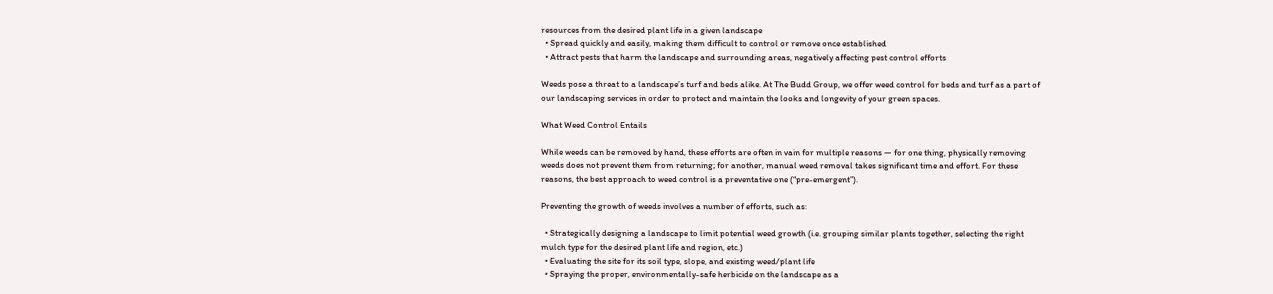resources from the desired plant life in a given landscape
  • Spread quickly and easily, making them difficult to control or remove once established
  • Attract pests that harm the landscape and surrounding areas, negatively affecting pest control efforts

Weeds pose a threat to a landscape’s turf and beds alike. At The Budd Group, we offer weed control for beds and turf as a part of our landscaping services in order to protect and maintain the looks and longevity of your green spaces.

What Weed Control Entails

While weeds can be removed by hand, these efforts are often in vain for multiple reasons — for one thing, physically removing weeds does not prevent them from returning; for another, manual weed removal takes significant time and effort. For these reasons, the best approach to weed control is a preventative one (“pre-emergent”).

Preventing the growth of weeds involves a number of efforts, such as:

  • Strategically designing a landscape to limit potential weed growth (i.e. grouping similar plants together, selecting the right mulch type for the desired plant life and region, etc.)
  • Evaluating the site for its soil type, slope, and existing weed/plant life
  • Spraying the proper, environmentally-safe herbicide on the landscape as a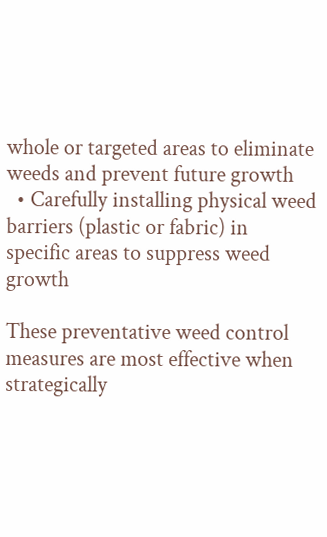whole or targeted areas to eliminate weeds and prevent future growth
  • Carefully installing physical weed barriers (plastic or fabric) in specific areas to suppress weed growth

These preventative weed control measures are most effective when strategically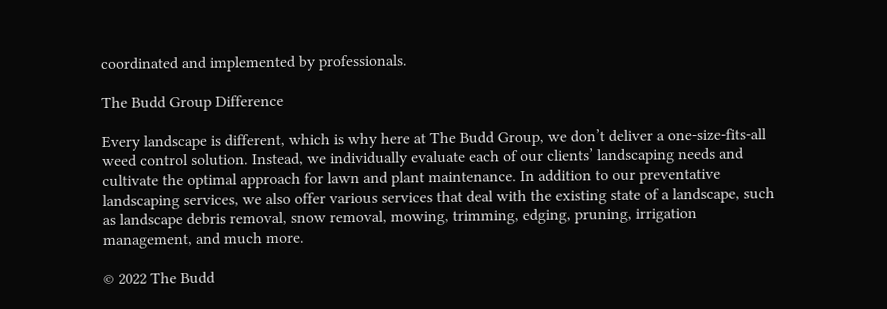coordinated and implemented by professionals.

The Budd Group Difference

Every landscape is different, which is why here at The Budd Group, we don’t deliver a one-size-fits-all weed control solution. Instead, we individually evaluate each of our clients’ landscaping needs and cultivate the optimal approach for lawn and plant maintenance. In addition to our preventative landscaping services, we also offer various services that deal with the existing state of a landscape, such as landscape debris removal, snow removal, mowing, trimming, edging, pruning, irrigation management, and much more.

© 2022 The Budd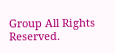Group All Rights Reserved.